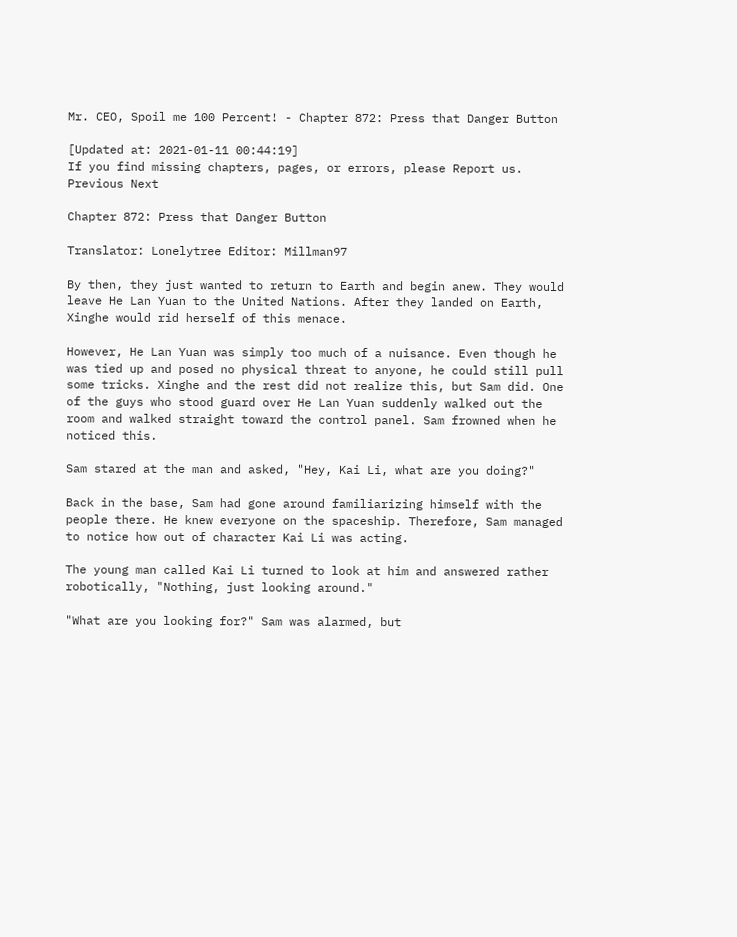Mr. CEO, Spoil me 100 Percent! - Chapter 872: Press that Danger Button

[Updated at: 2021-01-11 00:44:19]
If you find missing chapters, pages, or errors, please Report us.
Previous Next

Chapter 872: Press that Danger Button

Translator: Lonelytree Editor: Millman97

By then, they just wanted to return to Earth and begin anew. They would leave He Lan Yuan to the United Nations. After they landed on Earth, Xinghe would rid herself of this menace.

However, He Lan Yuan was simply too much of a nuisance. Even though he was tied up and posed no physical threat to anyone, he could still pull some tricks. Xinghe and the rest did not realize this, but Sam did. One of the guys who stood guard over He Lan Yuan suddenly walked out the room and walked straight toward the control panel. Sam frowned when he noticed this.

Sam stared at the man and asked, "Hey, Kai Li, what are you doing?"

Back in the base, Sam had gone around familiarizing himself with the people there. He knew everyone on the spaceship. Therefore, Sam managed to notice how out of character Kai Li was acting.

The young man called Kai Li turned to look at him and answered rather robotically, "Nothing, just looking around."

"What are you looking for?" Sam was alarmed, but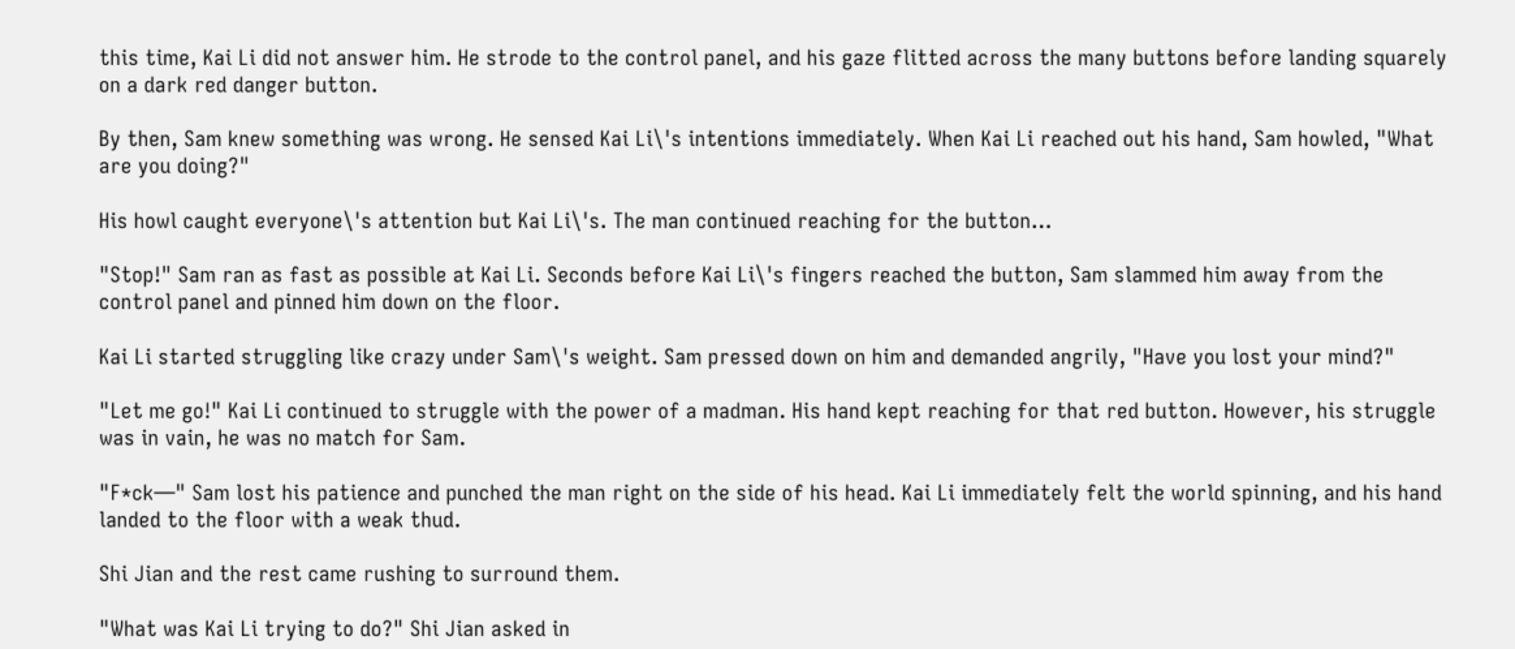this time, Kai Li did not answer him. He strode to the control panel, and his gaze flitted across the many buttons before landing squarely on a dark red danger button.

By then, Sam knew something was wrong. He sensed Kai Li\'s intentions immediately. When Kai Li reached out his hand, Sam howled, "What are you doing?"

His howl caught everyone\'s attention but Kai Li\'s. The man continued reaching for the button…

"Stop!" Sam ran as fast as possible at Kai Li. Seconds before Kai Li\'s fingers reached the button, Sam slammed him away from the control panel and pinned him down on the floor.

Kai Li started struggling like crazy under Sam\'s weight. Sam pressed down on him and demanded angrily, "Have you lost your mind?"

"Let me go!" Kai Li continued to struggle with the power of a madman. His hand kept reaching for that red button. However, his struggle was in vain, he was no match for Sam.

"F*ck—" Sam lost his patience and punched the man right on the side of his head. Kai Li immediately felt the world spinning, and his hand landed to the floor with a weak thud.

Shi Jian and the rest came rushing to surround them.

"What was Kai Li trying to do?" Shi Jian asked in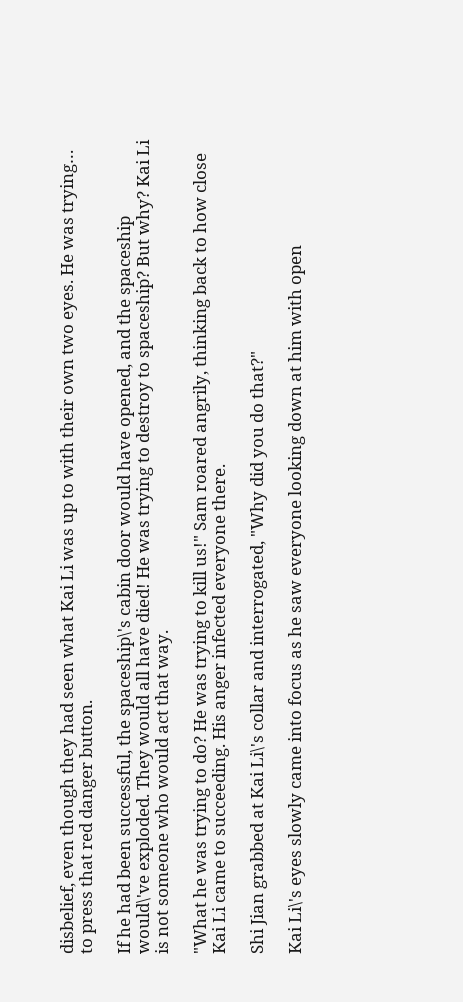disbelief, even though they had seen what Kai Li was up to with their own two eyes. He was trying… to press that red danger button.

If he had been successful, the spaceship\'s cabin door would have opened, and the spaceship would\'ve exploded. They would all have died! He was trying to destroy to spaceship? But why? Kai Li is not someone who would act that way.

"What he was trying to do? He was trying to kill us!" Sam roared angrily, thinking back to how close Kai Li came to succeeding. His anger infected everyone there.

Shi Jian grabbed at Kai Li\'s collar and interrogated, "Why did you do that?"

Kai Li\'s eyes slowly came into focus as he saw everyone looking down at him with open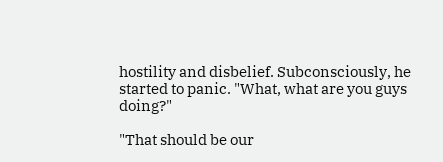hostility and disbelief. Subconsciously, he started to panic. "What, what are you guys doing?"

"That should be our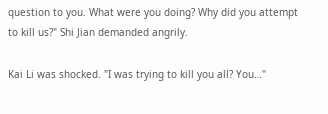question to you. What were you doing? Why did you attempt to kill us?" Shi Jian demanded angrily.

Kai Li was shocked. "I was trying to kill you all? You…"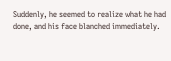Suddenly, he seemed to realize what he had done, and his face blanched immediately.